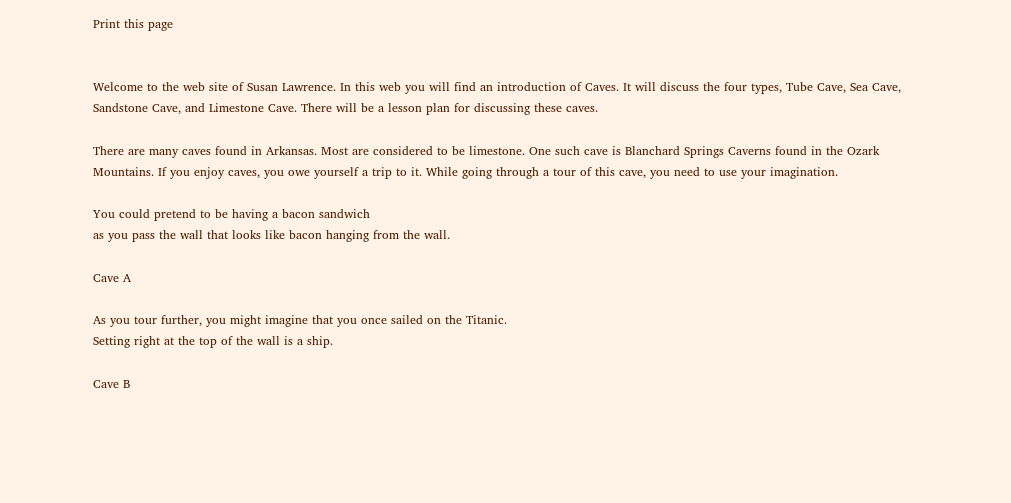Print this page


Welcome to the web site of Susan Lawrence. In this web you will find an introduction of Caves. It will discuss the four types, Tube Cave, Sea Cave, Sandstone Cave, and Limestone Cave. There will be a lesson plan for discussing these caves.

There are many caves found in Arkansas. Most are considered to be limestone. One such cave is Blanchard Springs Caverns found in the Ozark Mountains. If you enjoy caves, you owe yourself a trip to it. While going through a tour of this cave, you need to use your imagination.

You could pretend to be having a bacon sandwich
as you pass the wall that looks like bacon hanging from the wall.

Cave A

As you tour further, you might imagine that you once sailed on the Titanic.
Setting right at the top of the wall is a ship.

Cave B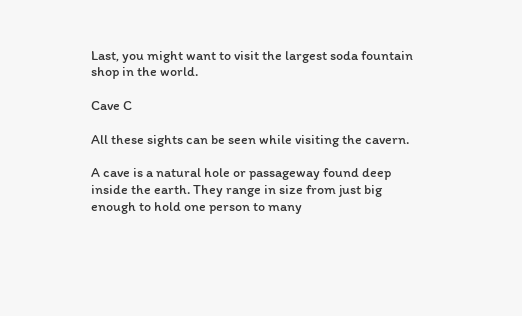Last, you might want to visit the largest soda fountain shop in the world.

Cave C

All these sights can be seen while visiting the cavern.

A cave is a natural hole or passageway found deep inside the earth. They range in size from just big enough to hold one person to many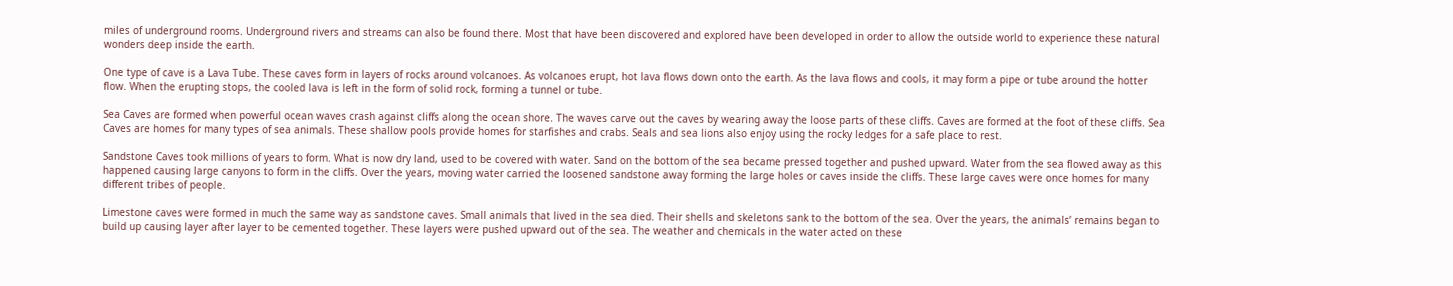miles of underground rooms. Underground rivers and streams can also be found there. Most that have been discovered and explored have been developed in order to allow the outside world to experience these natural wonders deep inside the earth.

One type of cave is a Lava Tube. These caves form in layers of rocks around volcanoes. As volcanoes erupt, hot lava flows down onto the earth. As the lava flows and cools, it may form a pipe or tube around the hotter flow. When the erupting stops, the cooled lava is left in the form of solid rock, forming a tunnel or tube.

Sea Caves are formed when powerful ocean waves crash against cliffs along the ocean shore. The waves carve out the caves by wearing away the loose parts of these cliffs. Caves are formed at the foot of these cliffs. Sea Caves are homes for many types of sea animals. These shallow pools provide homes for starfishes and crabs. Seals and sea lions also enjoy using the rocky ledges for a safe place to rest.

Sandstone Caves took millions of years to form. What is now dry land, used to be covered with water. Sand on the bottom of the sea became pressed together and pushed upward. Water from the sea flowed away as this happened causing large canyons to form in the cliffs. Over the years, moving water carried the loosened sandstone away forming the large holes or caves inside the cliffs. These large caves were once homes for many different tribes of people.

Limestone caves were formed in much the same way as sandstone caves. Small animals that lived in the sea died. Their shells and skeletons sank to the bottom of the sea. Over the years, the animals’ remains began to build up causing layer after layer to be cemented together. These layers were pushed upward out of the sea. The weather and chemicals in the water acted on these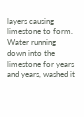layers causing limestone to form. Water running down into the limestone for years and years, washed it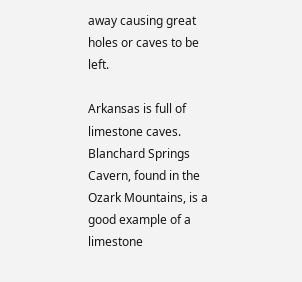away causing great holes or caves to be left.

Arkansas is full of limestone caves. Blanchard Springs Cavern, found in the Ozark Mountains, is a good example of a limestone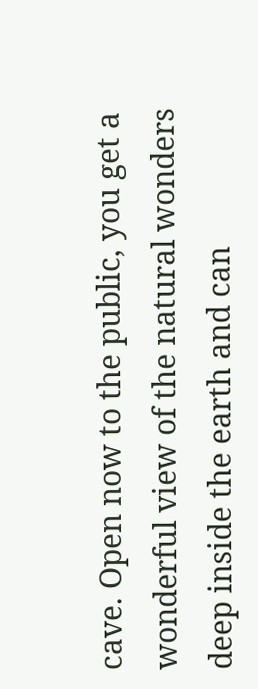cave. Open now to the public, you get a wonderful view of the natural wonders deep inside the earth and can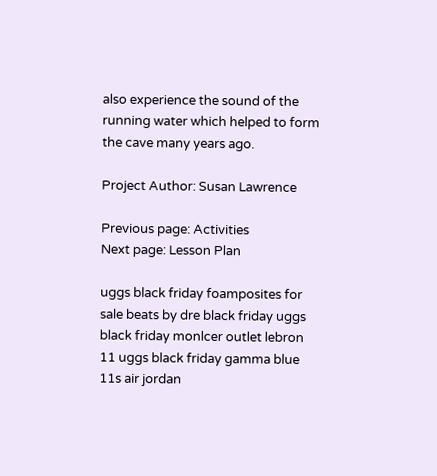also experience the sound of the running water which helped to form the cave many years ago.

Project Author: Susan Lawrence

Previous page: Activities
Next page: Lesson Plan

uggs black friday foamposites for sale beats by dre black friday uggs black friday monlcer outlet lebron 11 uggs black friday gamma blue 11s air jordan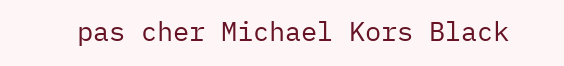pas cher Michael Kors Black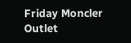Friday Moncler Outlet